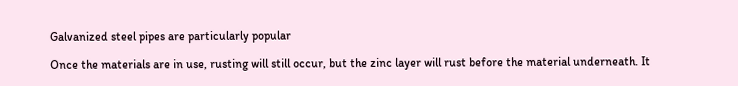Galvanized steel pipes are particularly popular

Once the materials are in use, rusting will still occur, but the zinc layer will rust before the material underneath. It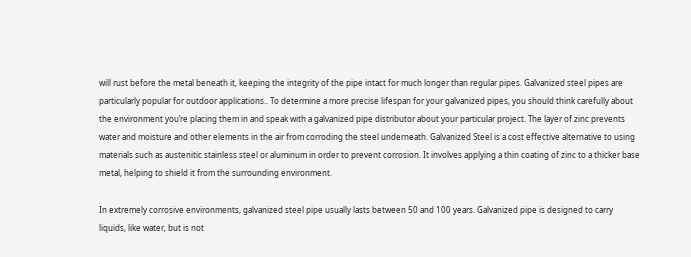will rust before the metal beneath it, keeping the integrity of the pipe intact for much longer than regular pipes. Galvanized steel pipes are particularly popular for outdoor applications.. To determine a more precise lifespan for your galvanized pipes, you should think carefully about the environment you’re placing them in and speak with a galvanized pipe distributor about your particular project. The layer of zinc prevents water and moisture and other elements in the air from corroding the steel underneath. Galvanized Steel is a cost effective alternative to using materials such as austenitic stainless steel or aluminum in order to prevent corrosion. It involves applying a thin coating of zinc to a thicker base metal, helping to shield it from the surrounding environment.

In extremely corrosive environments, galvanized steel pipe usually lasts between 50 and 100 years. Galvanized pipe is designed to carry liquids, like water, but is not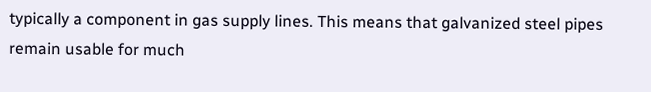typically a component in gas supply lines. This means that galvanized steel pipes remain usable for much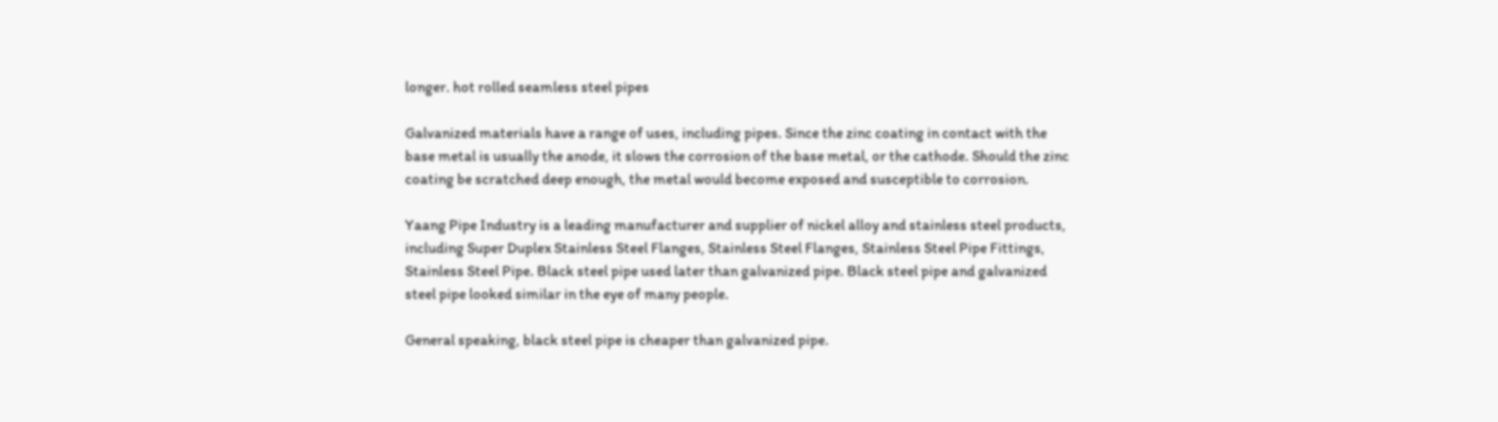longer. hot rolled seamless steel pipes

Galvanized materials have a range of uses, including pipes. Since the zinc coating in contact with the base metal is usually the anode, it slows the corrosion of the base metal, or the cathode. Should the zinc coating be scratched deep enough, the metal would become exposed and susceptible to corrosion.

Yaang Pipe Industry is a leading manufacturer and supplier of nickel alloy and stainless steel products, including Super Duplex Stainless Steel Flanges, Stainless Steel Flanges, Stainless Steel Pipe Fittings, Stainless Steel Pipe. Black steel pipe used later than galvanized pipe. Black steel pipe and galvanized steel pipe looked similar in the eye of many people.

General speaking, black steel pipe is cheaper than galvanized pipe.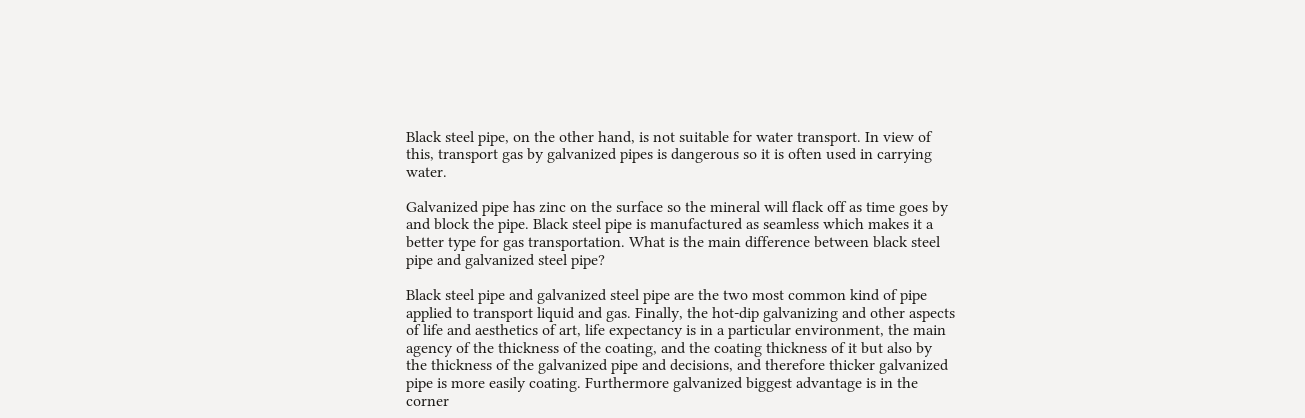Black steel pipe, on the other hand, is not suitable for water transport. In view of this, transport gas by galvanized pipes is dangerous so it is often used in carrying water.

Galvanized pipe has zinc on the surface so the mineral will flack off as time goes by and block the pipe. Black steel pipe is manufactured as seamless which makes it a better type for gas transportation. What is the main difference between black steel pipe and galvanized steel pipe?

Black steel pipe and galvanized steel pipe are the two most common kind of pipe applied to transport liquid and gas. Finally, the hot-dip galvanizing and other aspects of life and aesthetics of art, life expectancy is in a particular environment, the main agency of the thickness of the coating, and the coating thickness of it but also by the thickness of the galvanized pipe and decisions, and therefore thicker galvanized pipe is more easily coating. Furthermore galvanized biggest advantage is in the corner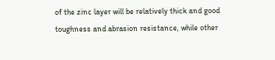of the zinc layer will be relatively thick and good toughness and abrasion resistance, while other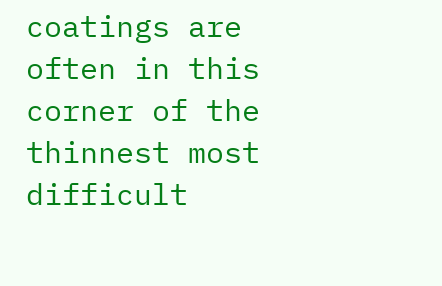coatings are often in this corner of the thinnest most difficult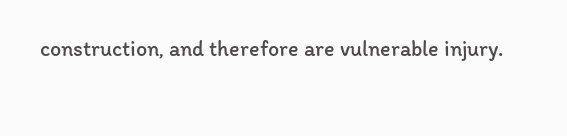construction, and therefore are vulnerable injury.